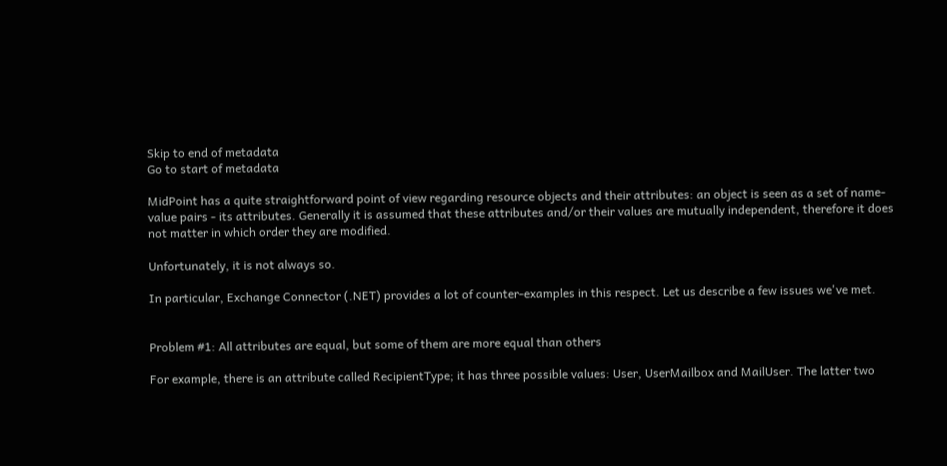Skip to end of metadata
Go to start of metadata

MidPoint has a quite straightforward point of view regarding resource objects and their attributes: an object is seen as a set of name-value pairs - its attributes. Generally it is assumed that these attributes and/or their values are mutually independent, therefore it does not matter in which order they are modified.

Unfortunately, it is not always so.

In particular, Exchange Connector (.NET) provides a lot of counter-examples in this respect. Let us describe a few issues we've met.


Problem #1: All attributes are equal, but some of them are more equal than others

For example, there is an attribute called RecipientType; it has three possible values: User, UserMailbox and MailUser. The latter two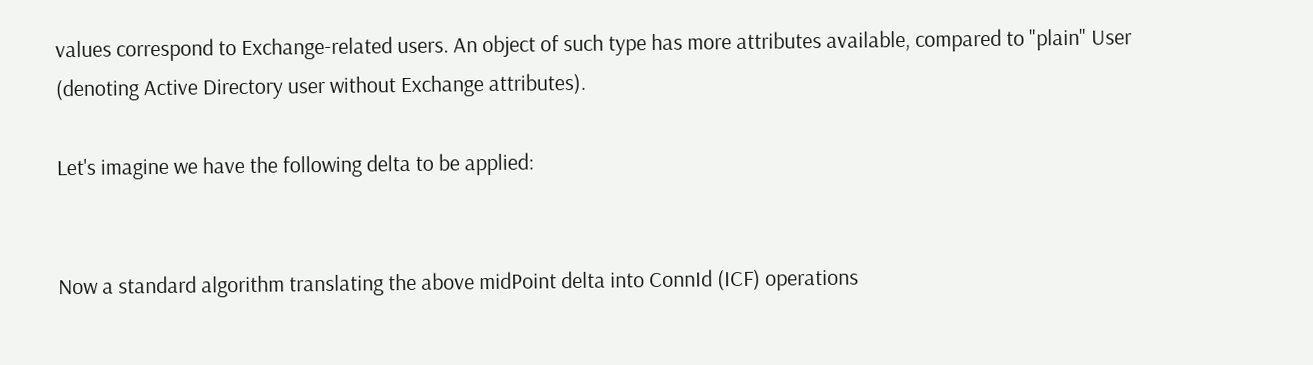values correspond to Exchange-related users. An object of such type has more attributes available, compared to "plain" User (denoting Active Directory user without Exchange attributes).

Let's imagine we have the following delta to be applied:


Now a standard algorithm translating the above midPoint delta into ConnId (ICF) operations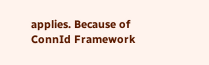applies. Because of ConnId Framework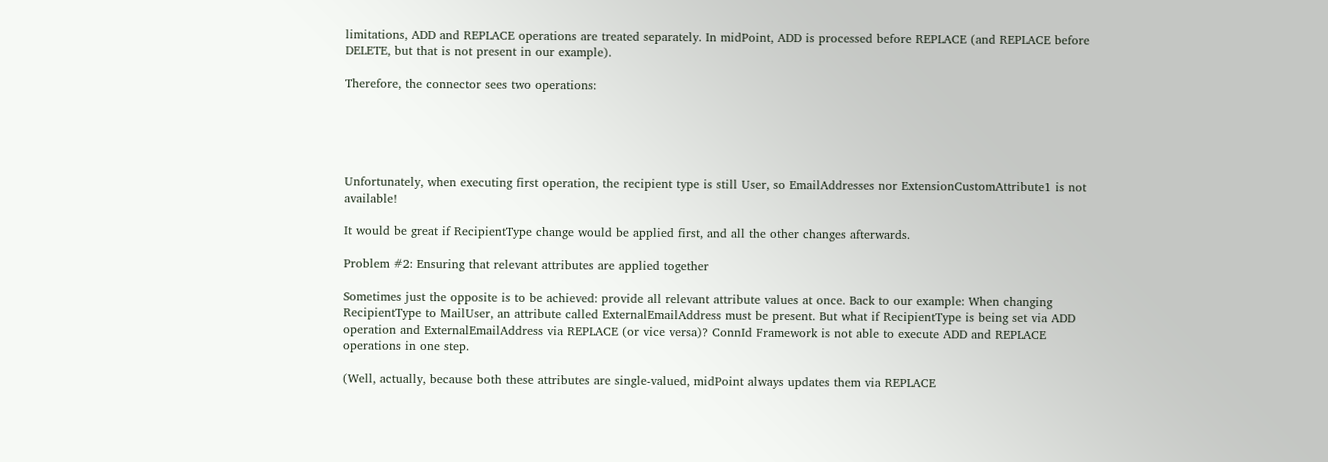limitations, ADD and REPLACE operations are treated separately. In midPoint, ADD is processed before REPLACE (and REPLACE before DELETE, but that is not present in our example).

Therefore, the connector sees two operations:





Unfortunately, when executing first operation, the recipient type is still User, so EmailAddresses nor ExtensionCustomAttribute1 is not available!

It would be great if RecipientType change would be applied first, and all the other changes afterwards.

Problem #2: Ensuring that relevant attributes are applied together

Sometimes just the opposite is to be achieved: provide all relevant attribute values at once. Back to our example: When changing RecipientType to MailUser, an attribute called ExternalEmailAddress must be present. But what if RecipientType is being set via ADD operation and ExternalEmailAddress via REPLACE (or vice versa)? ConnId Framework is not able to execute ADD and REPLACE operations in one step.

(Well, actually, because both these attributes are single-valued, midPoint always updates them via REPLACE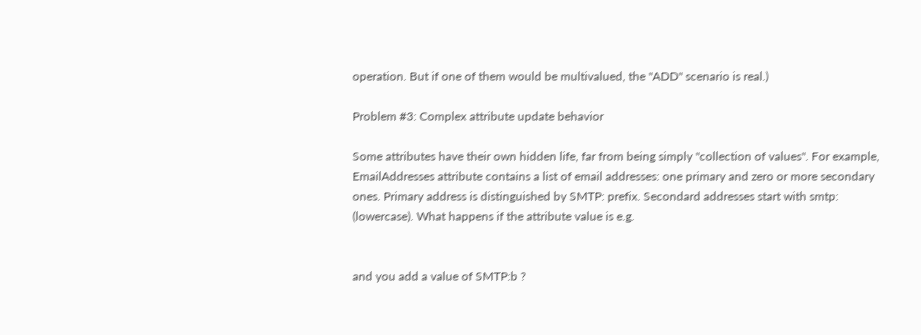operation. But if one of them would be multivalued, the "ADD" scenario is real.)

Problem #3: Complex attribute update behavior

Some attributes have their own hidden life, far from being simply "collection of values". For example, EmailAddresses attribute contains a list of email addresses: one primary and zero or more secondary ones. Primary address is distinguished by SMTP: prefix. Secondard addresses start with smtp: (lowercase). What happens if the attribute value is e.g.


and you add a value of SMTP:b ?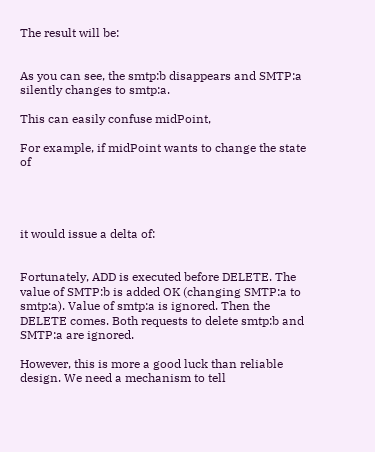The result will be:


As you can see, the smtp:b disappears and SMTP:a silently changes to smtp:a.

This can easily confuse midPoint,

For example, if midPoint wants to change the state of




it would issue a delta of:


Fortunately, ADD is executed before DELETE. The value of SMTP:b is added OK (changing SMTP:a to smtp:a). Value of smtp:a is ignored. Then the DELETE comes. Both requests to delete smtp:b and SMTP:a are ignored.

However, this is more a good luck than reliable design. We need a mechanism to tell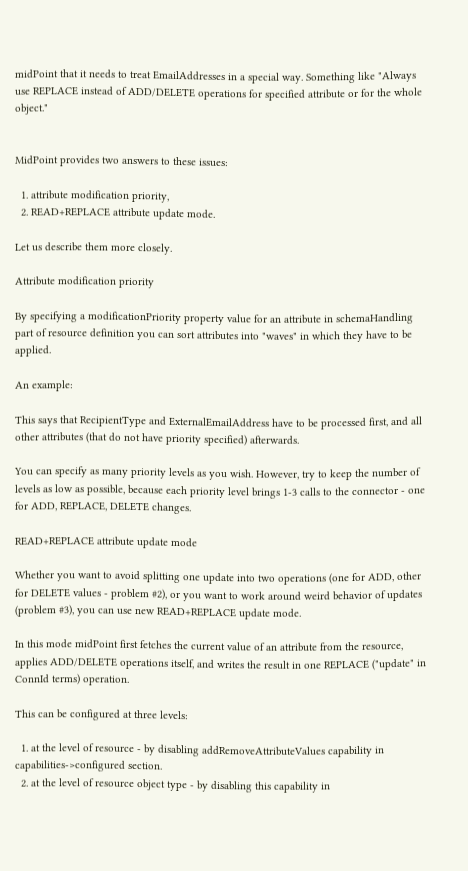midPoint that it needs to treat EmailAddresses in a special way. Something like "Always use REPLACE instead of ADD/DELETE operations for specified attribute or for the whole object."


MidPoint provides two answers to these issues:

  1. attribute modification priority,
  2. READ+REPLACE attribute update mode.

Let us describe them more closely.

Attribute modification priority

By specifying a modificationPriority property value for an attribute in schemaHandling part of resource definition you can sort attributes into "waves" in which they have to be applied.

An example:

This says that RecipientType and ExternalEmailAddress have to be processed first, and all other attributes (that do not have priority specified) afterwards.

You can specify as many priority levels as you wish. However, try to keep the number of levels as low as possible, because each priority level brings 1-3 calls to the connector - one for ADD, REPLACE, DELETE changes.

READ+REPLACE attribute update mode

Whether you want to avoid splitting one update into two operations (one for ADD, other for DELETE values - problem #2), or you want to work around weird behavior of updates (problem #3), you can use new READ+REPLACE update mode.

In this mode midPoint first fetches the current value of an attribute from the resource, applies ADD/DELETE operations itself, and writes the result in one REPLACE ("update" in ConnId terms) operation.

This can be configured at three levels:

  1. at the level of resource - by disabling addRemoveAttributeValues capability in capabilities->configured section.
  2. at the level of resource object type - by disabling this capability in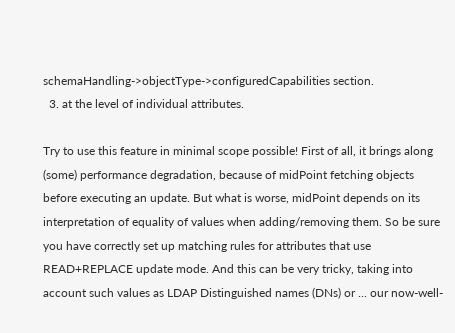schemaHandling->objectType->configuredCapabilities section.
  3. at the level of individual attributes.

Try to use this feature in minimal scope possible! First of all, it brings along (some) performance degradation, because of midPoint fetching objects before executing an update. But what is worse, midPoint depends on its interpretation of equality of values when adding/removing them. So be sure you have correctly set up matching rules for attributes that use READ+REPLACE update mode. And this can be very tricky, taking into account such values as LDAP Distinguished names (DNs) or ... our now-well-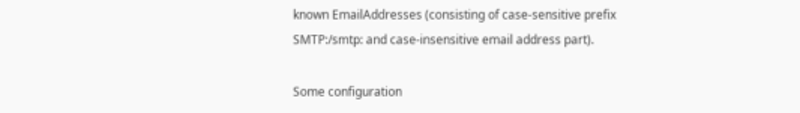known EmailAddresses (consisting of case-sensitive prefix SMTP:/smtp: and case-insensitive email address part).

Some configuration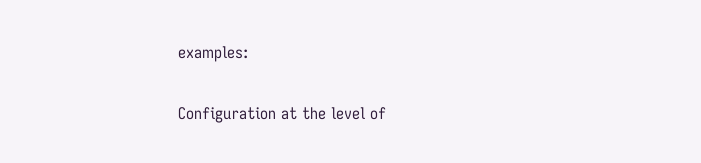examples:

Configuration at the level of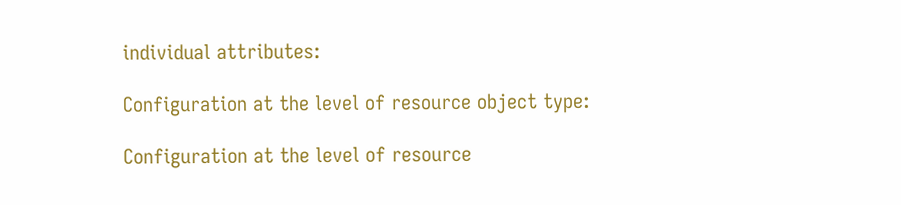individual attributes:

Configuration at the level of resource object type:

Configuration at the level of resource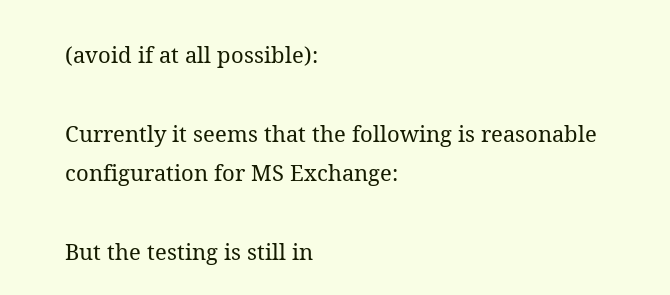(avoid if at all possible):

Currently it seems that the following is reasonable configuration for MS Exchange:

But the testing is still in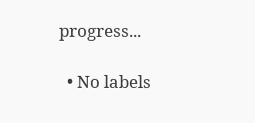progress...

  • No labels